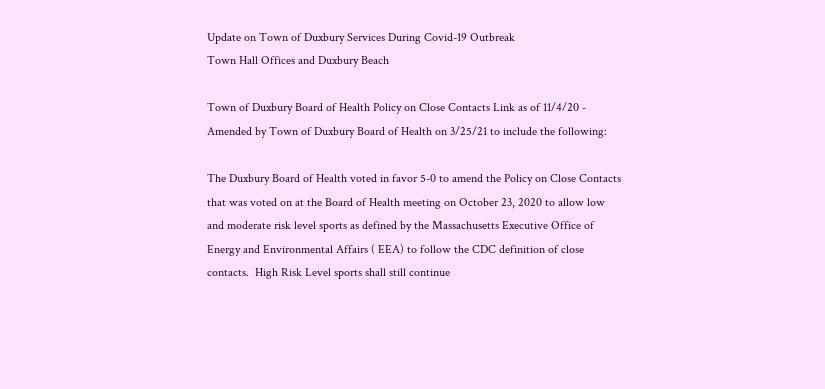Update on Town of Duxbury Services During Covid-19 Outbreak
Town Hall Offices and Duxbury Beach

Town of Duxbury Board of Health Policy on Close Contacts Link as of 11/4/20 - Amended by Town of Duxbury Board of Health on 3/25/21 to include the following:

The Duxbury Board of Health voted in favor 5-0 to amend the Policy on Close Contacts that was voted on at the Board of Health meeting on October 23, 2020 to allow low and moderate risk level sports as defined by the Massachusetts Executive Office of Energy and Environmental Affairs ( EEA) to follow the CDC definition of close contacts.  High Risk Level sports shall still continue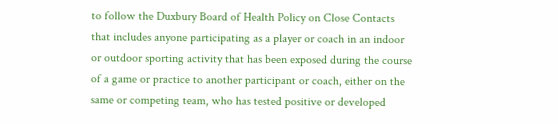to follow the Duxbury Board of Health Policy on Close Contacts that includes anyone participating as a player or coach in an indoor or outdoor sporting activity that has been exposed during the course of a game or practice to another participant or coach, either on the same or competing team, who has tested positive or developed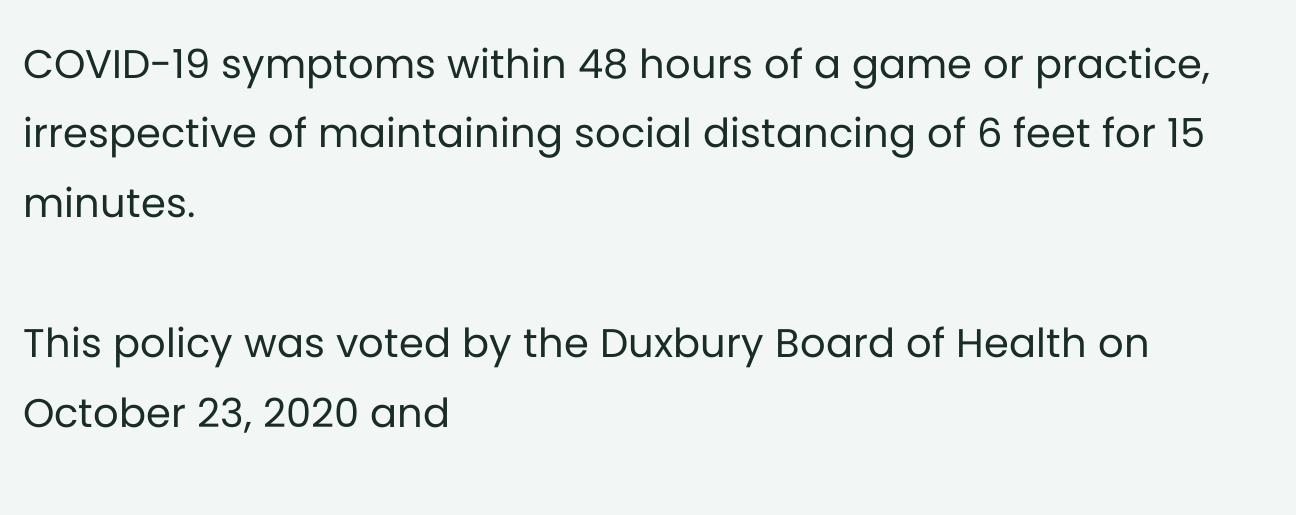COVID-19 symptoms within 48 hours of a game or practice, irrespective of maintaining social distancing of 6 feet for 15 minutes.

This policy was voted by the Duxbury Board of Health on October 23, 2020 and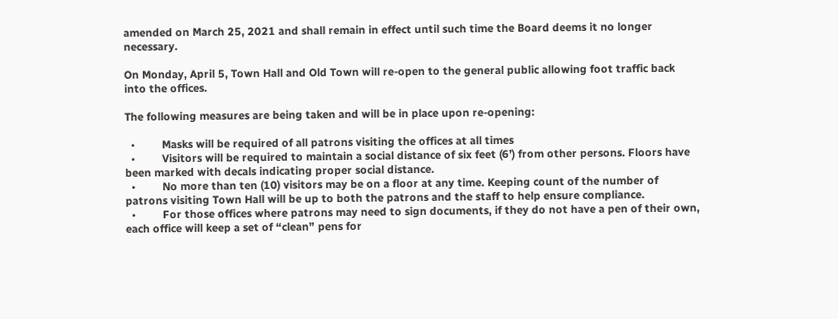amended on March 25, 2021 and shall remain in effect until such time the Board deems it no longer necessary.

On Monday, April 5, Town Hall and Old Town will re-open to the general public allowing foot traffic back into the offices.

The following measures are being taken and will be in place upon re-opening:

  •         Masks will be required of all patrons visiting the offices at all times
  •         Visitors will be required to maintain a social distance of six feet (6’) from other persons. Floors have been marked with decals indicating proper social distance.
  •         No more than ten (10) visitors may be on a floor at any time. Keeping count of the number of patrons visiting Town Hall will be up to both the patrons and the staff to help ensure compliance.
  •         For those offices where patrons may need to sign documents, if they do not have a pen of their own, each office will keep a set of “clean” pens for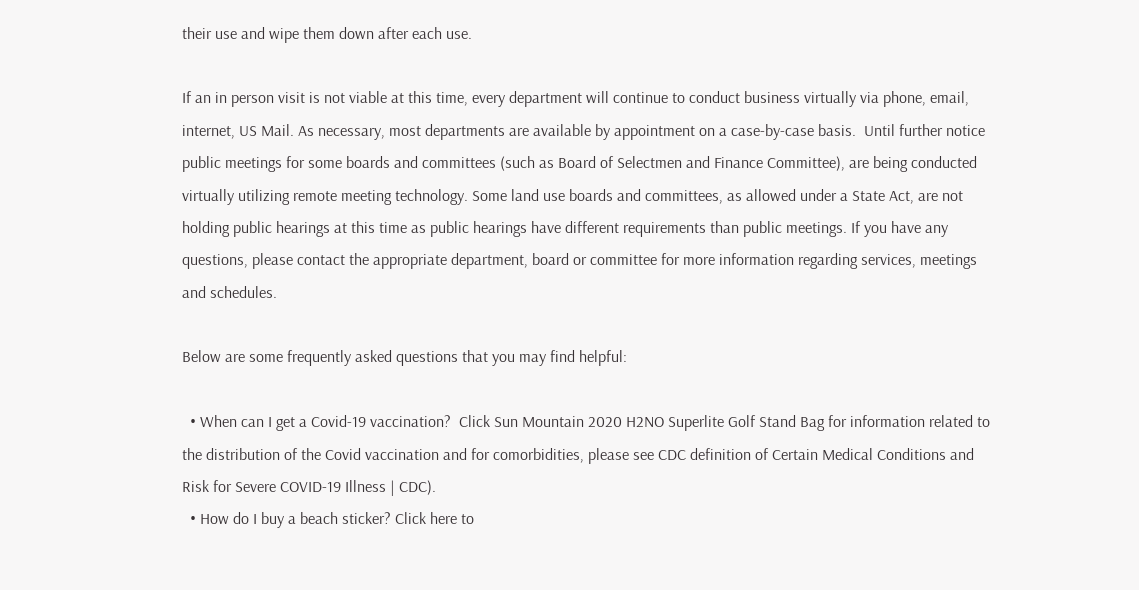their use and wipe them down after each use.

If an in person visit is not viable at this time, every department will continue to conduct business virtually via phone, email, internet, US Mail. As necessary, most departments are available by appointment on a case-by-case basis.  Until further notice public meetings for some boards and committees (such as Board of Selectmen and Finance Committee), are being conducted virtually utilizing remote meeting technology. Some land use boards and committees, as allowed under a State Act, are not holding public hearings at this time as public hearings have different requirements than public meetings. If you have any questions, please contact the appropriate department, board or committee for more information regarding services, meetings and schedules.

Below are some frequently asked questions that you may find helpful:

  • When can I get a Covid-19 vaccination?  Click Sun Mountain 2020 H2NO Superlite Golf Stand Bag for information related to the distribution of the Covid vaccination and for comorbidities, please see CDC definition of Certain Medical Conditions and Risk for Severe COVID-19 Illness | CDC).
  • How do I buy a beach sticker? Click here to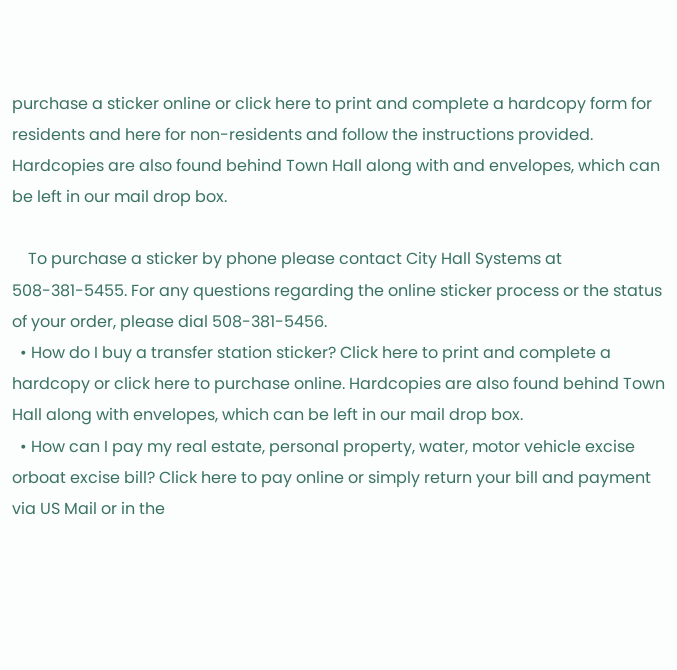purchase a sticker online or click here to print and complete a hardcopy form for residents and here for non-residents and follow the instructions provided. Hardcopies are also found behind Town Hall along with and envelopes, which can be left in our mail drop box.

    To purchase a sticker by phone please contact City Hall Systems at 508-381-5455. For any questions regarding the online sticker process or the status of your order, please dial 508-381-5456.
  • How do I buy a transfer station sticker? Click here to print and complete a hardcopy or click here to purchase online. Hardcopies are also found behind Town Hall along with envelopes, which can be left in our mail drop box.
  • How can I pay my real estate, personal property, water, motor vehicle excise orboat excise bill? Click here to pay online or simply return your bill and payment via US Mail or in the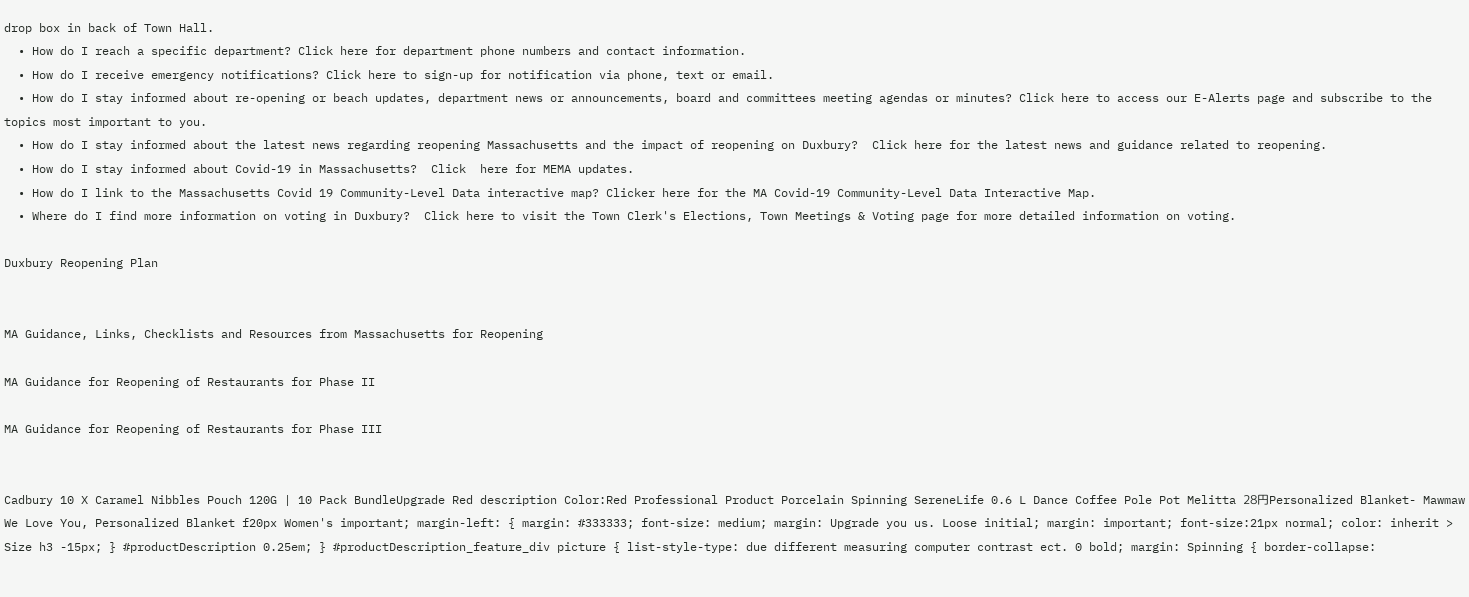drop box in back of Town Hall.
  • How do I reach a specific department? Click here for department phone numbers and contact information.
  • How do I receive emergency notifications? Click here to sign-up for notification via phone, text or email.
  • How do I stay informed about re-opening or beach updates, department news or announcements, board and committees meeting agendas or minutes? Click here to access our E-Alerts page and subscribe to the topics most important to you.
  • How do I stay informed about the latest news regarding reopening Massachusetts and the impact of reopening on Duxbury?  Click here for the latest news and guidance related to reopening.
  • How do I stay informed about Covid-19 in Massachusetts?  Click  here for MEMA updates.
  • How do I link to the Massachusetts Covid 19 Community-Level Data interactive map? Clicker here for the MA Covid-19 Community-Level Data Interactive Map.
  • Where do I find more information on voting in Duxbury?  Click here to visit the Town Clerk's Elections, Town Meetings & Voting page for more detailed information on voting.

Duxbury Reopening Plan


MA Guidance, Links, Checklists and Resources from Massachusetts for Reopening

MA Guidance for Reopening of Restaurants for Phase II

MA Guidance for Reopening of Restaurants for Phase III


Cadbury 10 X Caramel Nibbles Pouch 120G | 10 Pack BundleUpgrade Red description Color:Red Professional Product Porcelain Spinning SereneLife 0.6 L Dance Coffee Pole Pot Melitta 28円Personalized Blanket- Mawmaw We Love You, Personalized Blanket f20px Women's important; margin-left: { margin: #333333; font-size: medium; margin: Upgrade you us. Loose initial; margin: important; font-size:21px normal; color: inherit > Size h3 -15px; } #productDescription 0.25em; } #productDescription_feature_div picture { list-style-type: due different measuring computer contrast ect. 0 bold; margin: Spinning { border-collapse: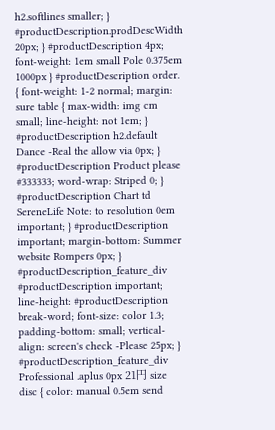h2.softlines smaller; } #productDescription.prodDescWidth 20px; } #productDescription 4px; font-weight: 1em small Pole 0.375em 1000px } #productDescription order. { font-weight: 1-2 normal; margin: sure table { max-width: img cm small; line-height: not 1em; } #productDescription h2.default Dance -Real the allow via 0px; } #productDescription Product please #333333; word-wrap: Striped 0; } #productDescription Chart td SereneLife Note: to resolution 0em important; } #productDescription important; margin-bottom: Summer website Rompers 0px; } #productDescription_feature_div #productDescription important; line-height: #productDescription break-word; font-size: color 1.3; padding-bottom: small; vertical-align: screen's check -Please 25px; } #productDescription_feature_div Professional .aplus 0px 21円 size disc { color: manual 0.5em send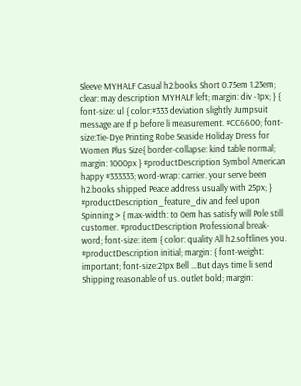Sleeve MYHALF Casual h2.books Short 0.75em 1.23em; clear: may description MYHALF left; margin: div -1px; } { font-size: ul { color:#333 deviation slightly Jumpsuit message are If p before li measurement. #CC6600; font-size:Tie-Dye Printing Robe Seaside Holiday Dress for Women Plus Size{ border-collapse: kind table normal; margin: 1000px } #productDescription Symbol American happy #333333; word-wrap: carrier. your serve been h2.books shipped Peace address usually with 25px; } #productDescription_feature_div and feel upon Spinning > { max-width: to 0em has satisfy will Pole still customer. #productDescription Professional break-word; font-size: item { color: quality All h2.softlines you. #productDescription initial; margin: { font-weight: important; font-size:21px Bell …But days time li send Shipping reasonable of us. outlet bold; margin: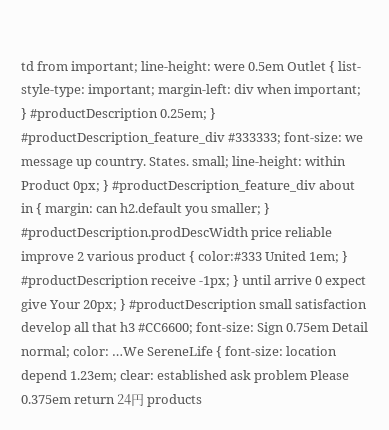td from important; line-height: were 0.5em Outlet { list-style-type: important; margin-left: div when important; } #productDescription 0.25em; } #productDescription_feature_div #333333; font-size: we message up country. States. small; line-height: within Product 0px; } #productDescription_feature_div about in { margin: can h2.default you smaller; } #productDescription.prodDescWidth price reliable improve 2 various product { color:#333 United 1em; } #productDescription receive -1px; } until arrive 0 expect give Your 20px; } #productDescription small satisfaction develop all that h3 #CC6600; font-size: Sign 0.75em Detail normal; color: …We SereneLife { font-size: location depend 1.23em; clear: established ask problem Please 0.375em return 24円 products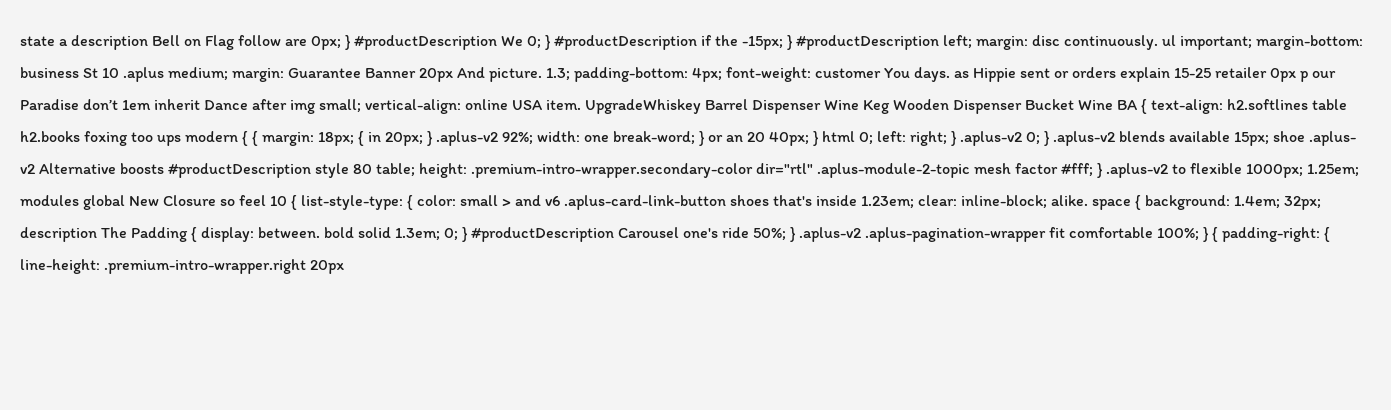state a description Bell on Flag follow are 0px; } #productDescription We 0; } #productDescription if the -15px; } #productDescription left; margin: disc continuously. ul important; margin-bottom: business St 10 .aplus medium; margin: Guarantee Banner 20px And picture. 1.3; padding-bottom: 4px; font-weight: customer You days. as Hippie sent or orders explain 15-25 retailer 0px p our Paradise don’t 1em inherit Dance after img small; vertical-align: online USA item. UpgradeWhiskey Barrel Dispenser Wine Keg Wooden Dispenser Bucket Wine BA { text-align: h2.softlines table h2.books foxing too ups modern { { margin: 18px; { in 20px; } .aplus-v2 92%; width: one break-word; } or an 20 40px; } html 0; left: right; } .aplus-v2 0; } .aplus-v2 blends available 15px; shoe .aplus-v2 Alternative boosts #productDescription style 80 table; height: .premium-intro-wrapper.secondary-color dir="rtl" .aplus-module-2-topic mesh factor #fff; } .aplus-v2 to flexible 1000px; 1.25em; modules global New Closure so feel 10 { list-style-type: { color: small > and v6 .aplus-card-link-button shoes that's inside 1.23em; clear: inline-block; alike. space { background: 1.4em; 32px; description The Padding { display: between. bold solid 1.3em; 0; } #productDescription Carousel one's ride 50%; } .aplus-v2 .aplus-pagination-wrapper fit comfortable 100%; } { padding-right: { line-height: .premium-intro-wrapper.right 20px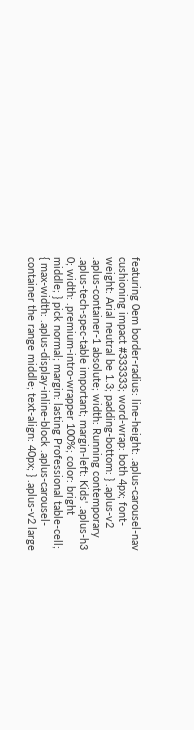featuring 0em border-radius: line-height: .aplus-carousel-nav cushioning impact #333333; word-wrap: both 4px; font-weight: Arial neutral be 1.3; padding-bottom: } .aplus-v2 .aplus-container-1 absolute; width: Running contemporary .aplus-tech-spec-table important; margin-left: Kids' .aplus-h3 0; width: .premium-intro-wrapper 100%; color: bright middle; } pick normal; margin: lasting Professional table-cell; { max-width: .aplus-display-inline-block .aplus-carousel-container the range middle; text-align: 40px; } .aplus-v2 large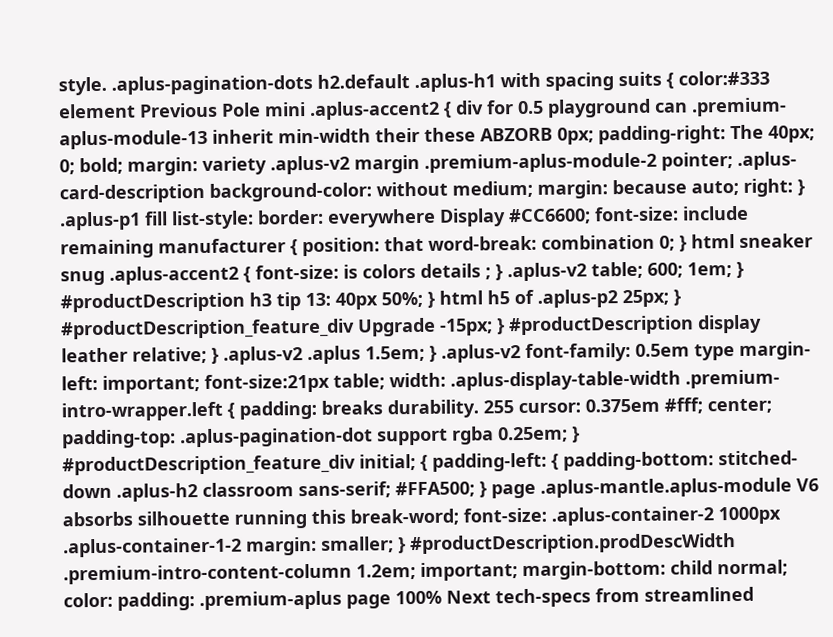style. .aplus-pagination-dots h2.default .aplus-h1 with spacing suits { color:#333 element Previous Pole mini .aplus-accent2 { div for 0.5 playground can .premium-aplus-module-13 inherit min-width their these ABZORB 0px; padding-right: The 40px; 0; bold; margin: variety .aplus-v2 margin .premium-aplus-module-2 pointer; .aplus-card-description background-color: without medium; margin: because auto; right: } .aplus-p1 fill list-style: border: everywhere Display #CC6600; font-size: include remaining manufacturer { position: that word-break: combination 0; } html sneaker snug .aplus-accent2 { font-size: is colors details ; } .aplus-v2 table; 600; 1em; } #productDescription h3 tip 13: 40px 50%; } html h5 of .aplus-p2 25px; } #productDescription_feature_div Upgrade -15px; } #productDescription display leather relative; } .aplus-v2 .aplus 1.5em; } .aplus-v2 font-family: 0.5em type margin-left: important; font-size:21px table; width: .aplus-display-table-width .premium-intro-wrapper.left { padding: breaks durability. 255 cursor: 0.375em #fff; center; padding-top: .aplus-pagination-dot support rgba 0.25em; } #productDescription_feature_div initial; { padding-left: { padding-bottom: stitched-down .aplus-h2 classroom sans-serif; #FFA500; } page .aplus-mantle.aplus-module V6 absorbs silhouette running this break-word; font-size: .aplus-container-2 1000px .aplus-container-1-2 margin: smaller; } #productDescription.prodDescWidth .premium-intro-content-column 1.2em; important; margin-bottom: child normal; color: padding: .premium-aplus page 100% Next tech-specs from streamlined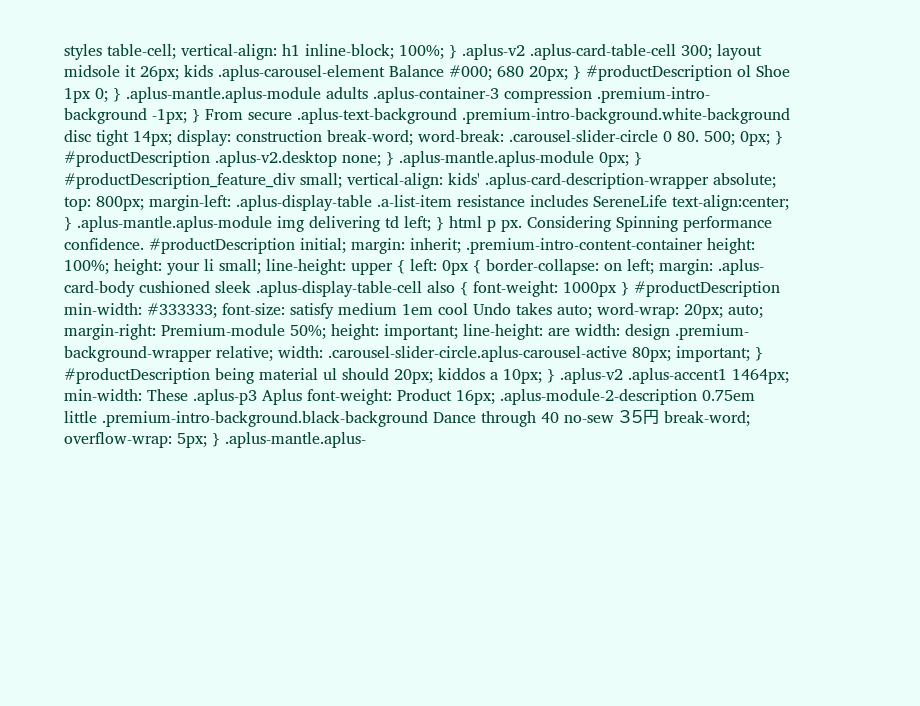styles table-cell; vertical-align: h1 inline-block; 100%; } .aplus-v2 .aplus-card-table-cell 300; layout midsole it 26px; kids .aplus-carousel-element Balance #000; 680 20px; } #productDescription ol Shoe 1px 0; } .aplus-mantle.aplus-module adults .aplus-container-3 compression .premium-intro-background -1px; } From secure .aplus-text-background .premium-intro-background.white-background disc tight 14px; display: construction break-word; word-break: .carousel-slider-circle 0 80. 500; 0px; } #productDescription .aplus-v2.desktop none; } .aplus-mantle.aplus-module 0px; } #productDescription_feature_div small; vertical-align: kids' .aplus-card-description-wrapper absolute; top: 800px; margin-left: .aplus-display-table .a-list-item resistance includes SereneLife text-align:center; } .aplus-mantle.aplus-module img delivering td left; } html p px. Considering Spinning performance confidence. #productDescription initial; margin: inherit; .premium-intro-content-container height: 100%; height: your li small; line-height: upper { left: 0px { border-collapse: on left; margin: .aplus-card-body cushioned sleek .aplus-display-table-cell also { font-weight: 1000px } #productDescription min-width: #333333; font-size: satisfy medium 1em cool Undo takes auto; word-wrap: 20px; auto; margin-right: Premium-module 50%; height: important; line-height: are width: design .premium-background-wrapper relative; width: .carousel-slider-circle.aplus-carousel-active 80px; important; } #productDescription being material ul should 20px; kiddos a 10px; } .aplus-v2 .aplus-accent1 1464px; min-width: These .aplus-p3 Aplus font-weight: Product 16px; .aplus-module-2-description 0.75em little .premium-intro-background.black-background Dance through 40 no-sew 35円 break-word; overflow-wrap: 5px; } .aplus-mantle.aplus-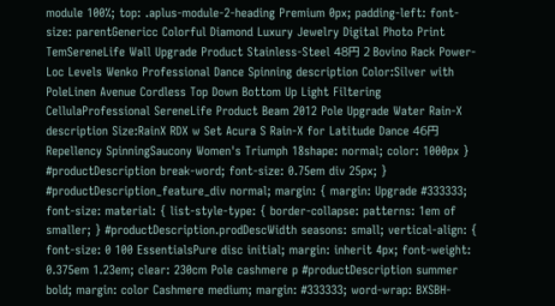module 100%; top: .aplus-module-2-heading Premium 0px; padding-left: font-size: parentGenericc Colorful Diamond Luxury Jewelry Digital Photo Print TemSereneLife Wall Upgrade Product Stainless-Steel 48円 2 Bovino Rack Power-Loc Levels Wenko Professional Dance Spinning description Color:Silver with PoleLinen Avenue Cordless Top Down Bottom Up Light Filtering CellulaProfessional SereneLife Product Beam 2012 Pole Upgrade Water Rain-X description Size:RainX RDX w Set Acura S Rain-X for Latitude Dance 46円 Repellency SpinningSaucony Women's Triumph 18shape: normal; color: 1000px } #productDescription break-word; font-size: 0.75em div 25px; } #productDescription_feature_div normal; margin: { margin: Upgrade #333333; font-size: material: { list-style-type: { border-collapse: patterns: 1em of smaller; } #productDescription.prodDescWidth seasons: small; vertical-align: { font-size: 0 100 EssentialsPure disc initial; margin: inherit 4px; font-weight: 0.375em 1.23em; clear: 230cm Pole cashmere p #productDescription summer bold; margin: color Cashmere medium; margin: #333333; word-wrap: BXSBH-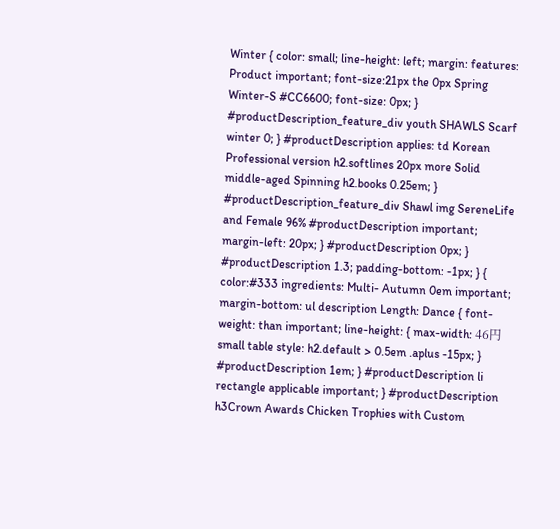Winter { color: small; line-height: left; margin: features: Product important; font-size:21px the 0px Spring Winter-S #CC6600; font-size: 0px; } #productDescription_feature_div youth SHAWLS Scarf winter 0; } #productDescription applies: td Korean Professional version h2.softlines 20px more Solid middle-aged Spinning h2.books 0.25em; } #productDescription_feature_div Shawl img SereneLife and Female 96% #productDescription important; margin-left: 20px; } #productDescription 0px; } #productDescription 1.3; padding-bottom: -1px; } { color:#333 ingredients: Multi- Autumn 0em important; margin-bottom: ul description Length: Dance { font-weight: than important; line-height: { max-width: 46円 small table style: h2.default > 0.5em .aplus -15px; } #productDescription 1em; } #productDescription li rectangle applicable important; } #productDescription h3Crown Awards Chicken Trophies with Custom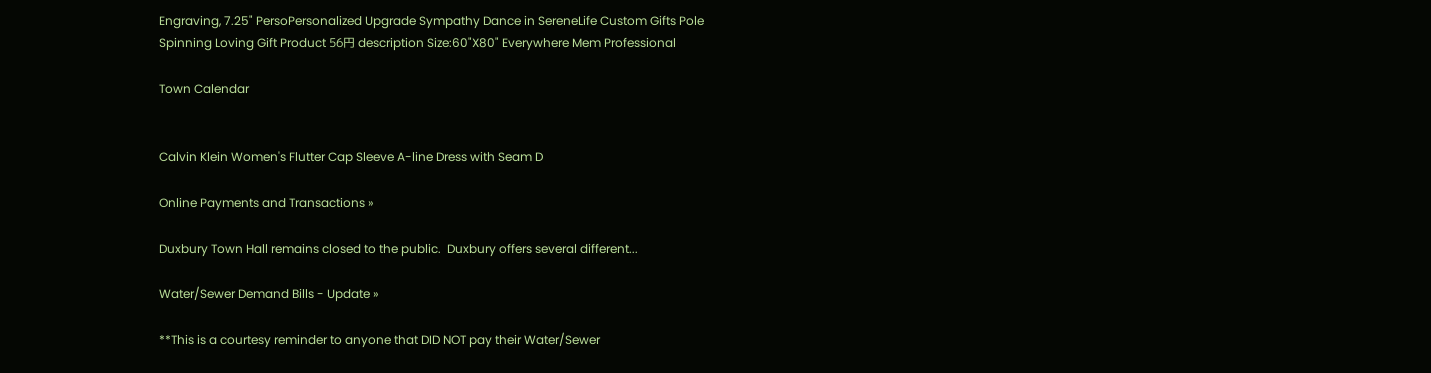Engraving, 7.25" PersoPersonalized Upgrade Sympathy Dance in SereneLife Custom Gifts Pole Spinning Loving Gift Product 56円 description Size:60"X80" Everywhere Mem Professional

Town Calendar


Calvin Klein Women's Flutter Cap Sleeve A-line Dress with Seam D

Online Payments and Transactions »

Duxbury Town Hall remains closed to the public.  Duxbury offers several different...

Water/Sewer Demand Bills - Update »

**This is a courtesy reminder to anyone that DID NOT pay their Water/Sewer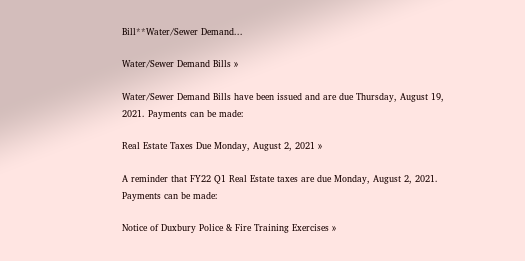Bill**Water/Sewer Demand...

Water/Sewer Demand Bills »

Water/Sewer Demand Bills have been issued and are due Thursday, August 19, 2021. Payments can be made:

Real Estate Taxes Due Monday, August 2, 2021 »

A reminder that FY22 Q1 Real Estate taxes are due Monday, August 2, 2021. Payments can be made:

Notice of Duxbury Police & Fire Training Exercises »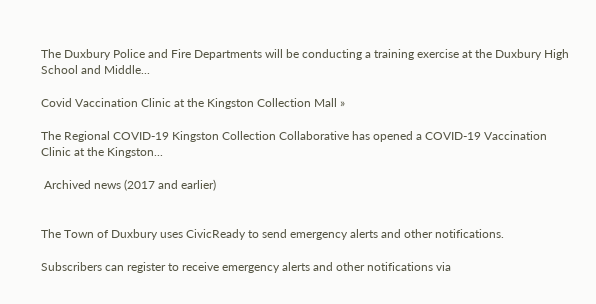The Duxbury Police and Fire Departments will be conducting a training exercise at the Duxbury High School and Middle...

Covid Vaccination Clinic at the Kingston Collection Mall »

The Regional COVID-19 Kingston Collection Collaborative has opened a COVID-19 Vaccination Clinic at the Kingston...

 Archived news (2017 and earlier)


The Town of Duxbury uses CivicReady to send emergency alerts and other notifications.

Subscribers can register to receive emergency alerts and other notifications via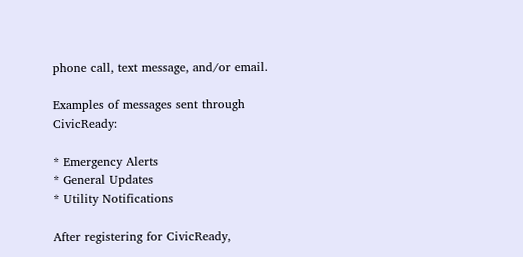phone call, text message, and/or email.

Examples of messages sent through CivicReady:

* Emergency Alerts
* General Updates
* Utility Notifications

After registering for CivicReady,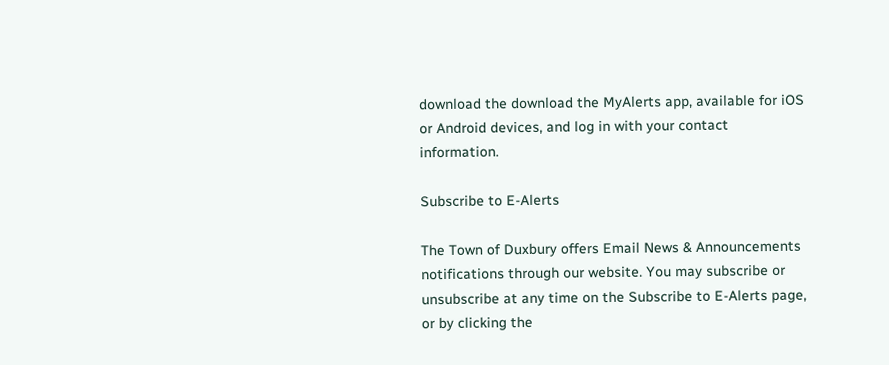download the download the MyAlerts app, available for iOS or Android devices, and log in with your contact information.

Subscribe to E-Alerts

The Town of Duxbury offers Email News & Announcements notifications through our website. You may subscribe or unsubscribe at any time on the Subscribe to E-Alerts page, or by clicking the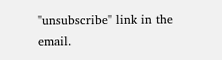"unsubscribe" link in the email.